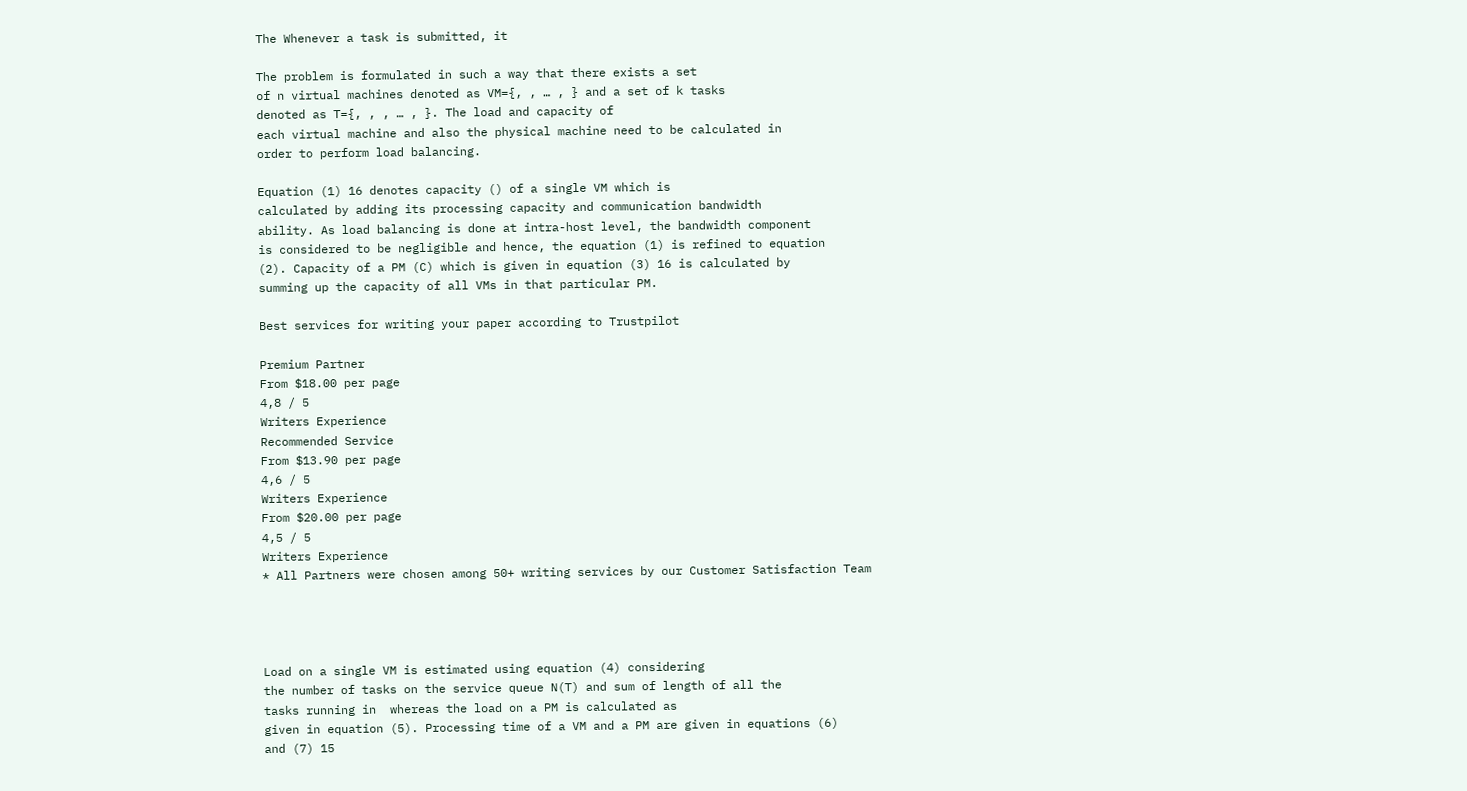The Whenever a task is submitted, it

The problem is formulated in such a way that there exists a set
of n virtual machines denoted as VM={, , … , } and a set of k tasks
denoted as T={, , , … , }. The load and capacity of
each virtual machine and also the physical machine need to be calculated in
order to perform load balancing.

Equation (1) 16 denotes capacity () of a single VM which is
calculated by adding its processing capacity and communication bandwidth
ability. As load balancing is done at intra-host level, the bandwidth component
is considered to be negligible and hence, the equation (1) is refined to equation
(2). Capacity of a PM (C) which is given in equation (3) 16 is calculated by
summing up the capacity of all VMs in that particular PM.

Best services for writing your paper according to Trustpilot

Premium Partner
From $18.00 per page
4,8 / 5
Writers Experience
Recommended Service
From $13.90 per page
4,6 / 5
Writers Experience
From $20.00 per page
4,5 / 5
Writers Experience
* All Partners were chosen among 50+ writing services by our Customer Satisfaction Team




Load on a single VM is estimated using equation (4) considering
the number of tasks on the service queue N(T) and sum of length of all the
tasks running in  whereas the load on a PM is calculated as
given in equation (5). Processing time of a VM and a PM are given in equations (6)
and (7) 15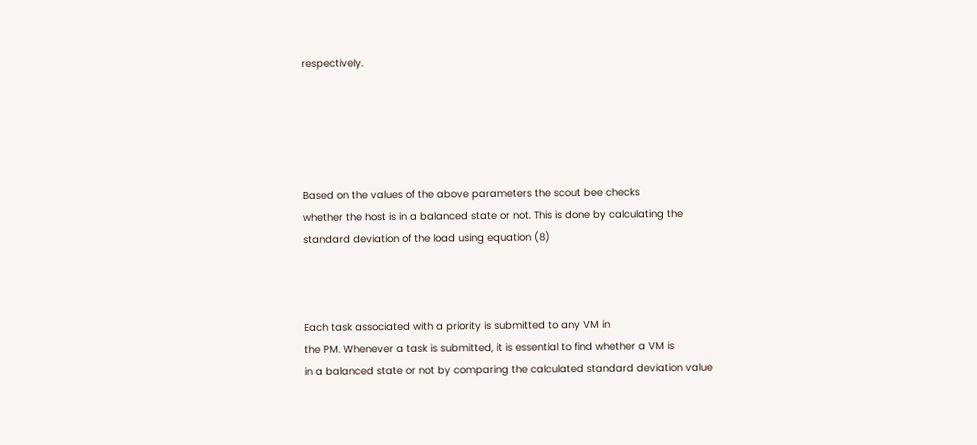respectively.





Based on the values of the above parameters the scout bee checks
whether the host is in a balanced state or not. This is done by calculating the
standard deviation of the load using equation (8)



Each task associated with a priority is submitted to any VM in
the PM. Whenever a task is submitted, it is essential to find whether a VM is
in a balanced state or not by comparing the calculated standard deviation value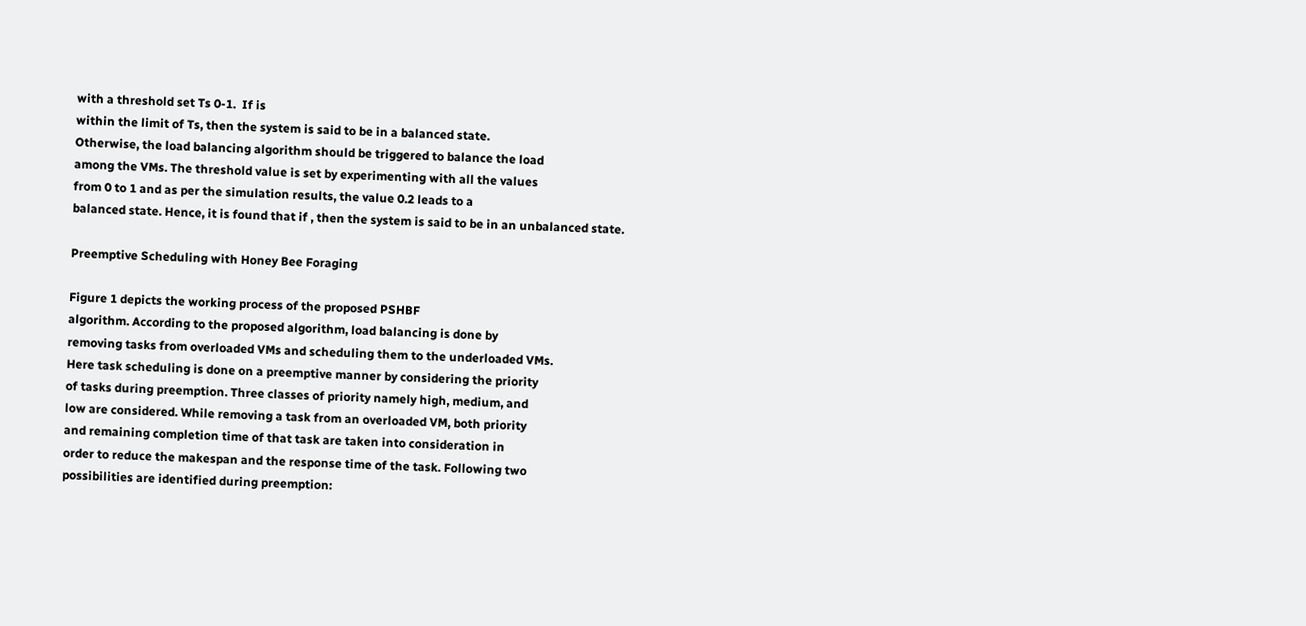with a threshold set Ts 0-1.  If is
within the limit of Ts, then the system is said to be in a balanced state.
Otherwise, the load balancing algorithm should be triggered to balance the load
among the VMs. The threshold value is set by experimenting with all the values
from 0 to 1 and as per the simulation results, the value 0.2 leads to a
balanced state. Hence, it is found that if , then the system is said to be in an unbalanced state.

Preemptive Scheduling with Honey Bee Foraging

Figure 1 depicts the working process of the proposed PSHBF
algorithm. According to the proposed algorithm, load balancing is done by
removing tasks from overloaded VMs and scheduling them to the underloaded VMs.
Here task scheduling is done on a preemptive manner by considering the priority
of tasks during preemption. Three classes of priority namely high, medium, and
low are considered. While removing a task from an overloaded VM, both priority
and remaining completion time of that task are taken into consideration in
order to reduce the makespan and the response time of the task. Following two
possibilities are identified during preemption: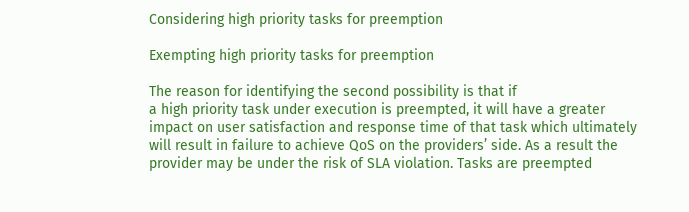Considering high priority tasks for preemption

Exempting high priority tasks for preemption

The reason for identifying the second possibility is that if
a high priority task under execution is preempted, it will have a greater
impact on user satisfaction and response time of that task which ultimately
will result in failure to achieve QoS on the providers’ side. As a result the
provider may be under the risk of SLA violation. Tasks are preempted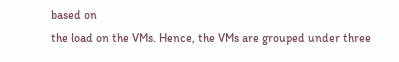based on
the load on the VMs. Hence, the VMs are grouped under three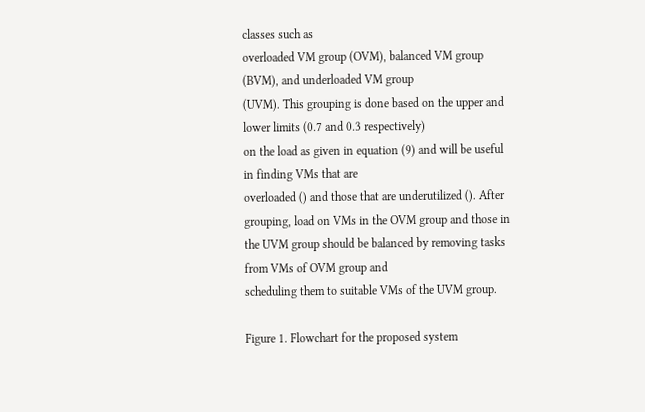classes such as
overloaded VM group (OVM), balanced VM group (BVM), and underloaded VM group
(UVM). This grouping is done based on the upper and lower limits (0.7 and 0.3 respectively)
on the load as given in equation (9) and will be useful in finding VMs that are
overloaded () and those that are underutilized (). After grouping, load on VMs in the OVM group and those in
the UVM group should be balanced by removing tasks from VMs of OVM group and
scheduling them to suitable VMs of the UVM group.

Figure 1. Flowchart for the proposed system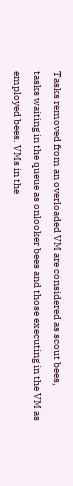Tasks removed from an overloaded VM are considered as scout bees,
tasks waiting in the queue as onlooker bees and those executing in the VM as
employed bees. VMs in the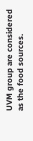UVM group are considered as the food sources.